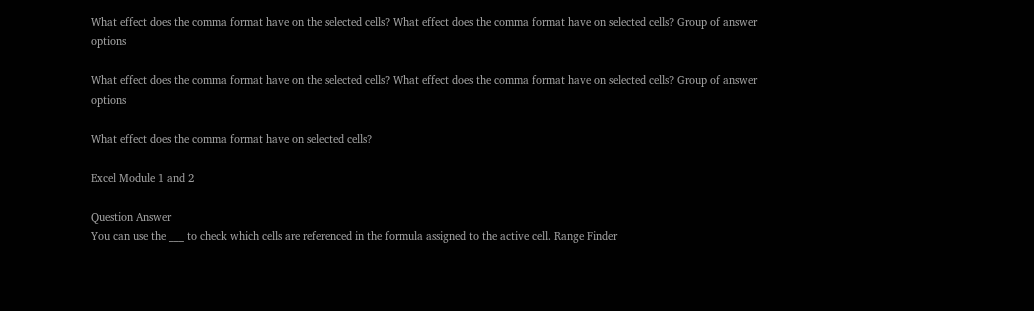What effect does the comma format have on the selected cells? What effect does the comma format have on selected cells? Group of answer options

What effect does the comma format have on the selected cells? What effect does the comma format have on selected cells? Group of answer options

What effect does the comma format have on selected cells?

Excel Module 1 and 2

Question Answer
You can use the ___ to check which cells are referenced in the formula assigned to the active cell. Range Finder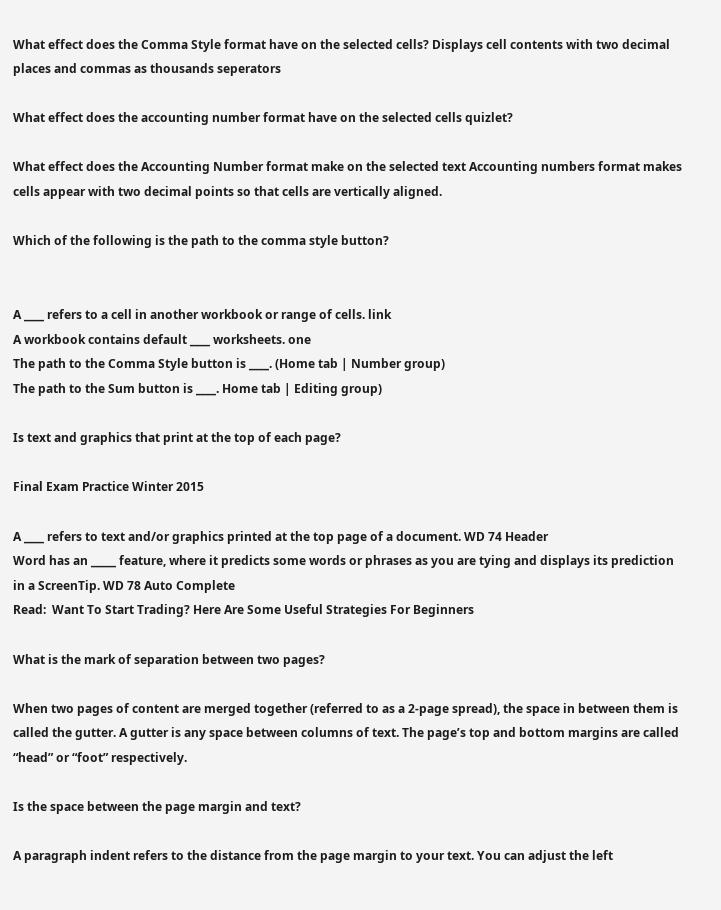What effect does the Comma Style format have on the selected cells? Displays cell contents with two decimal places and commas as thousands seperators

What effect does the accounting number format have on the selected cells quizlet?

What effect does the Accounting Number format make on the selected text Accounting numbers format makes cells appear with two decimal points so that cells are vertically aligned.

Which of the following is the path to the comma style button?


A ____ refers to a cell in another workbook or range of cells. link
A workbook contains default ____ worksheets. one
The path to the Comma Style button is ____. (Home tab | Number group)
The path to the Sum button is ____. Home tab | Editing group)

Is text and graphics that print at the top of each page?

Final Exam Practice Winter 2015

A ____ refers to text and/or graphics printed at the top page of a document. WD 74 Header
Word has an _____ feature, where it predicts some words or phrases as you are tying and displays its prediction in a ScreenTip. WD 78 Auto Complete
Read:  Want To Start Trading? Here Are Some Useful Strategies For Beginners

What is the mark of separation between two pages?

When two pages of content are merged together (referred to as a 2-page spread), the space in between them is called the gutter. A gutter is any space between columns of text. The page’s top and bottom margins are called “head” or “foot” respectively.

Is the space between the page margin and text?

A paragraph indent refers to the distance from the page margin to your text. You can adjust the left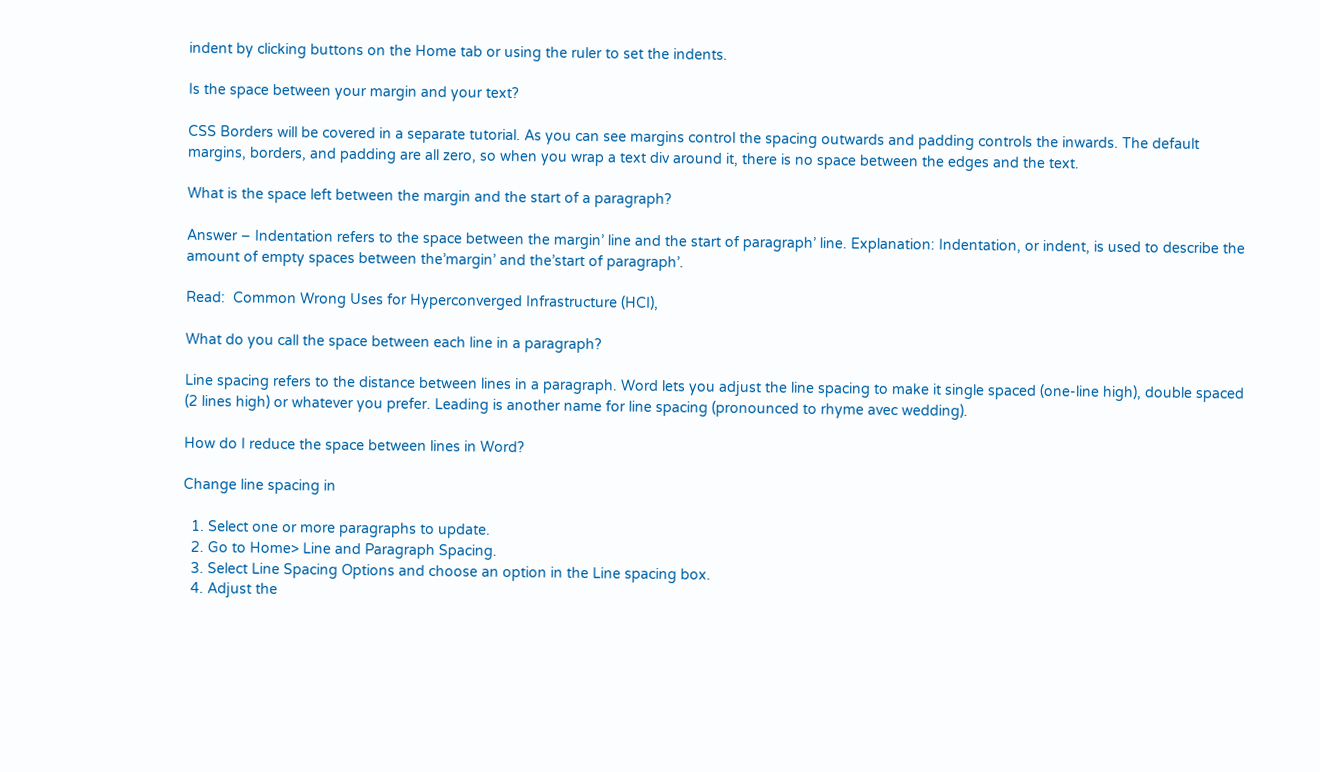indent by clicking buttons on the Home tab or using the ruler to set the indents.

Is the space between your margin and your text?

CSS Borders will be covered in a separate tutorial. As you can see margins control the spacing outwards and padding controls the inwards. The default margins, borders, and padding are all zero, so when you wrap a text div around it, there is no space between the edges and the text.

What is the space left between the margin and the start of a paragraph?

Answer – Indentation refers to the space between the margin’ line and the start of paragraph’ line. Explanation: Indentation, or indent, is used to describe the amount of empty spaces between the’margin’ and the’start of paragraph’.

Read:  Common Wrong Uses for Hyperconverged Infrastructure (HCI),

What do you call the space between each line in a paragraph?

Line spacing refers to the distance between lines in a paragraph. Word lets you adjust the line spacing to make it single spaced (one-line high), double spaced (2 lines high) or whatever you prefer. Leading is another name for line spacing (pronounced to rhyme avec wedding).

How do I reduce the space between lines in Word?

Change line spacing in

  1. Select one or more paragraphs to update.
  2. Go to Home> Line and Paragraph Spacing.
  3. Select Line Spacing Options and choose an option in the Line spacing box.
  4. Adjust the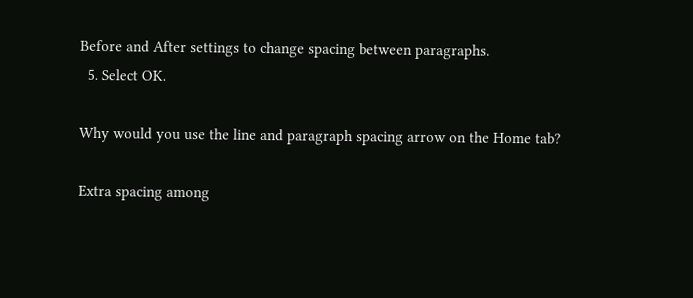Before and After settings to change spacing between paragraphs.
  5. Select OK.

Why would you use the line and paragraph spacing arrow on the Home tab?

Extra spacing among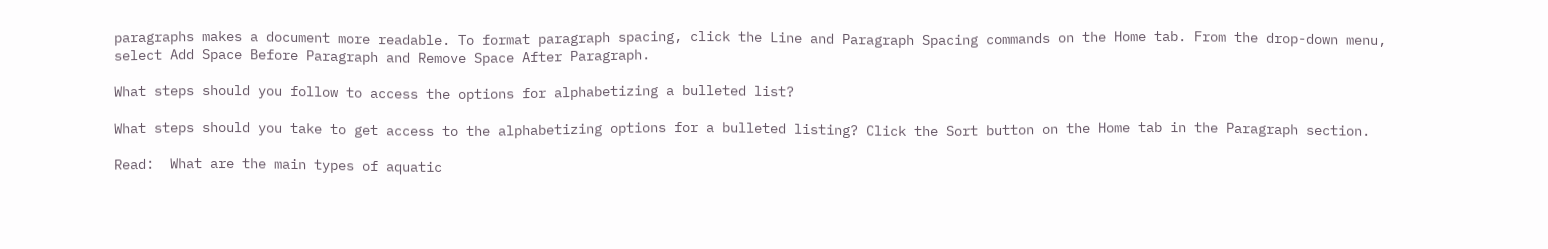paragraphs makes a document more readable. To format paragraph spacing, click the Line and Paragraph Spacing commands on the Home tab. From the drop-down menu, select Add Space Before Paragraph and Remove Space After Paragraph.

What steps should you follow to access the options for alphabetizing a bulleted list?

What steps should you take to get access to the alphabetizing options for a bulleted listing? Click the Sort button on the Home tab in the Paragraph section.

Read:  What are the main types of aquatic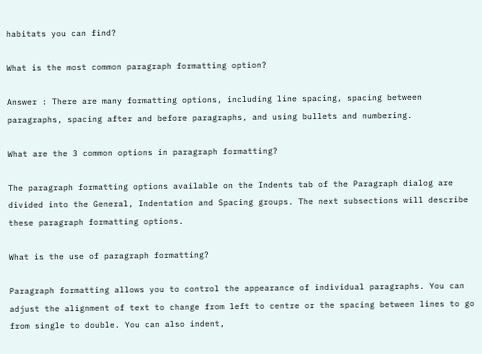habitats you can find?

What is the most common paragraph formatting option?

Answer : There are many formatting options, including line spacing, spacing between paragraphs, spacing after and before paragraphs, and using bullets and numbering.

What are the 3 common options in paragraph formatting?

The paragraph formatting options available on the Indents tab of the Paragraph dialog are divided into the General, Indentation and Spacing groups. The next subsections will describe these paragraph formatting options.

What is the use of paragraph formatting?

Paragraph formatting allows you to control the appearance of individual paragraphs. You can adjust the alignment of text to change from left to centre or the spacing between lines to go from single to double. You can also indent,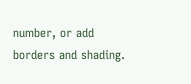number, or add borders and shading.